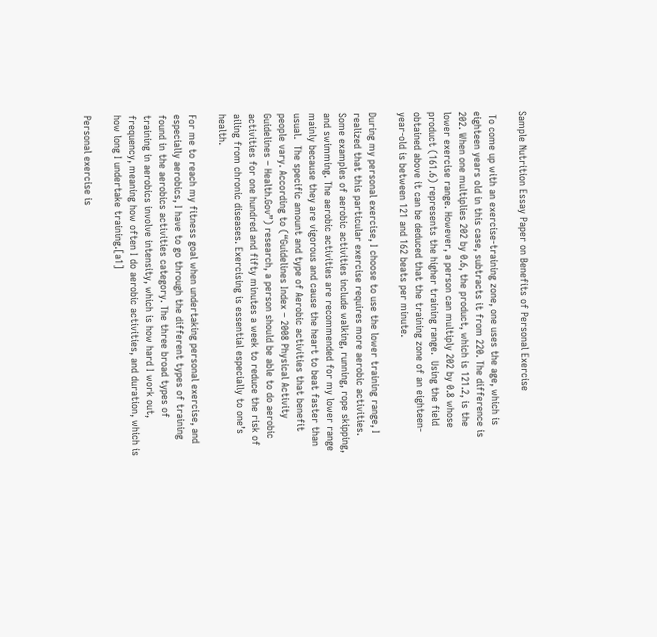Sample Nutrition Essay Paper on Benefits of Personal Exercise

 To come up with an exercise-training zone, one uses the age, which is eighteen years old in this case, subtracts it from 220. The difference is 202. When one multiplies 202 by 0.6, the product, which is 121.2, is the lower exercise range. However, a person can multiply 202 by 0.8 whose product (161.6) represents the higher training range.  Using the field obtained above it can be deduced that the training zone of an eighteen-year-old is between 121 and 162 beats per minute.

During my personal exercise, I choose to use the lower training range, I realized that this particular exercise requires more aerobic activities. Some examples of aerobic activities include walking, running, rope skipping, and swimming. The aerobic activities are recommended for my lower range mainly because they are vigorous and cause the heart to beat faster than usual.  The specific amount and type of Aerobic activities that benefit people vary. According to (“Guidelines Index – 2008 Physical Activity Guidelines – Health.Gov”) research, a person should be able to do aerobic activities for one hundred and fifty minutes a week to reduce the risk of ailing from chronic diseases. Exercising is essential especially to one’s health.

For me to reach my fitness goal when undertaking personal exercise, and especially aerobics, I have to go through the different types of training found in the aerobics activities category. The three broad types of training in aerobics involve intensity, which is how hard I work out, frequency, meaning how often I do aerobic activities, and duration, which is how long I undertake training.[a1]

Personal exercise is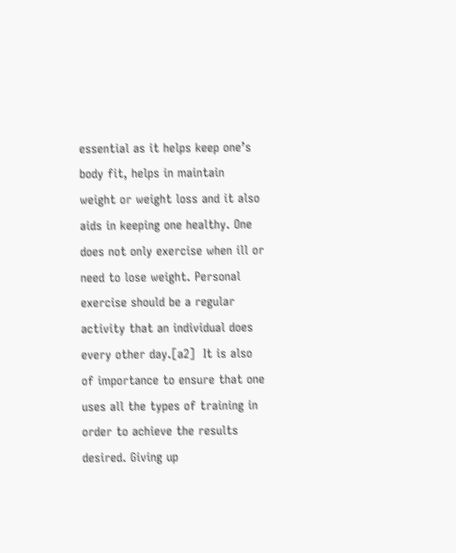essential as it helps keep one’s body fit, helps in maintain weight or weight loss and it also aids in keeping one healthy. One does not only exercise when ill or need to lose weight. Personal exercise should be a regular activity that an individual does every other day.[a2]  It is also of importance to ensure that one uses all the types of training in order to achieve the results desired. Giving up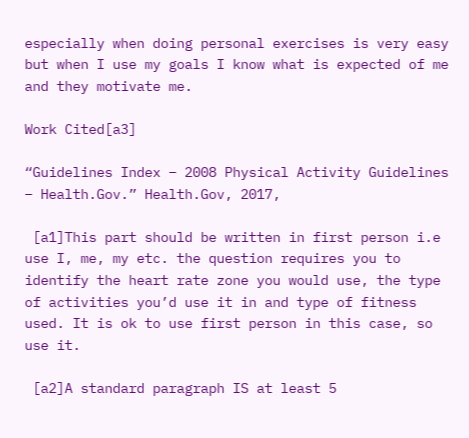especially when doing personal exercises is very easy but when I use my goals I know what is expected of me and they motivate me.

Work Cited[a3]

“Guidelines Index – 2008 Physical Activity Guidelines – Health.Gov.” Health.Gov, 2017,

 [a1]This part should be written in first person i.e use I, me, my etc. the question requires you to identify the heart rate zone you would use, the type of activities you’d use it in and type of fitness used. It is ok to use first person in this case, so use it.

 [a2]A standard paragraph IS at least 5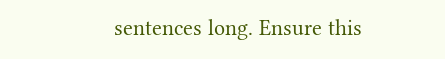sentences long. Ensure this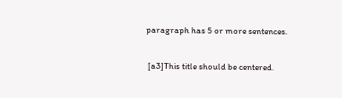paragraph has 5 or more sentences.

 [a3]This title should be centered.